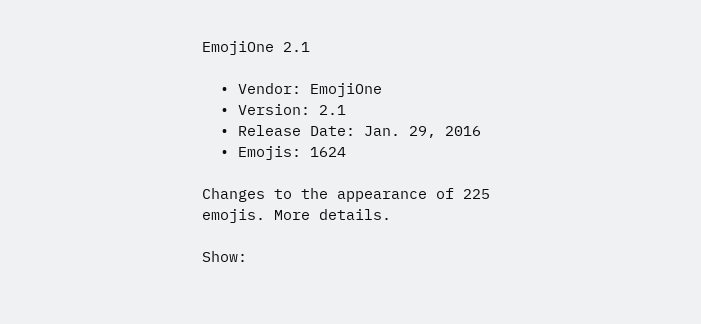EmojiOne 2.1

  • Vendor: EmojiOne
  • Version: 2.1
  • Release Date: Jan. 29, 2016
  • Emojis: 1624

Changes to the appearance of 225 emojis. More details.

Show: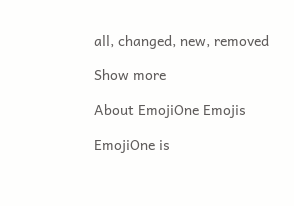all, changed, new, removed

Show more

About EmojiOne Emojis

EmojiOne is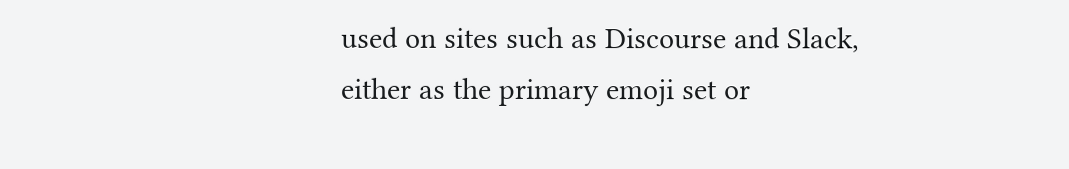used on sites such as Discourse and Slack, either as the primary emoji set or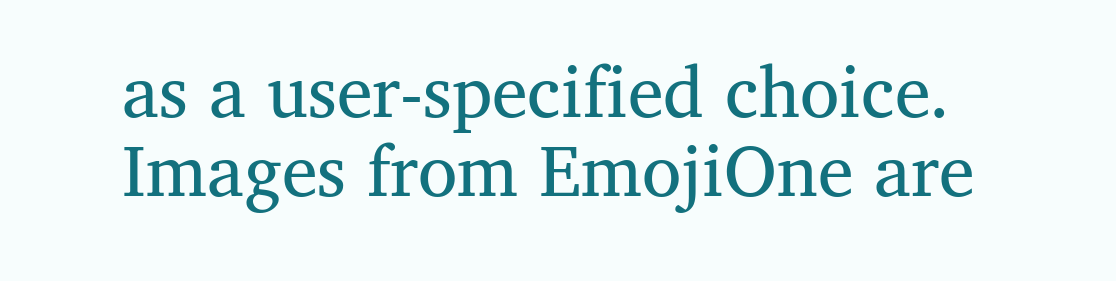as a user-specified choice. Images from EmojiOne are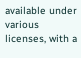available under various licenses, with a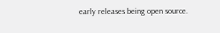early releases being open source.